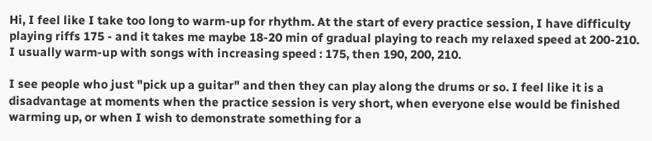Hi, I feel like I take too long to warm-up for rhythm. At the start of every practice session, I have difficulty playing riffs 175 - and it takes me maybe 18-20 min of gradual playing to reach my relaxed speed at 200-210. I usually warm-up with songs with increasing speed : 175, then 190, 200, 210.

I see people who just "pick up a guitar" and then they can play along the drums or so. I feel like it is a disadvantage at moments when the practice session is very short, when everyone else would be finished warming up, or when I wish to demonstrate something for a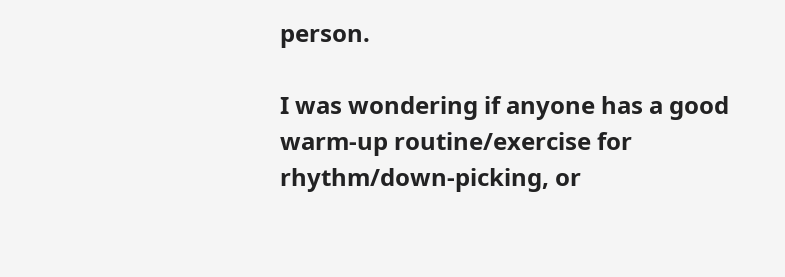person.

I was wondering if anyone has a good warm-up routine/exercise for rhythm/down-picking, or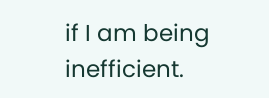if I am being inefficient.